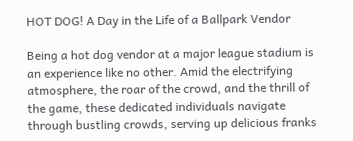HOT DOG! A Day in the Life of a Ballpark Vendor

Being a hot dog vendor at a major league stadium is an experience like no other. Amid the electrifying atmosphere, the roar of the crowd, and the thrill of the game, these dedicated individuals navigate through bustling crowds, serving up delicious franks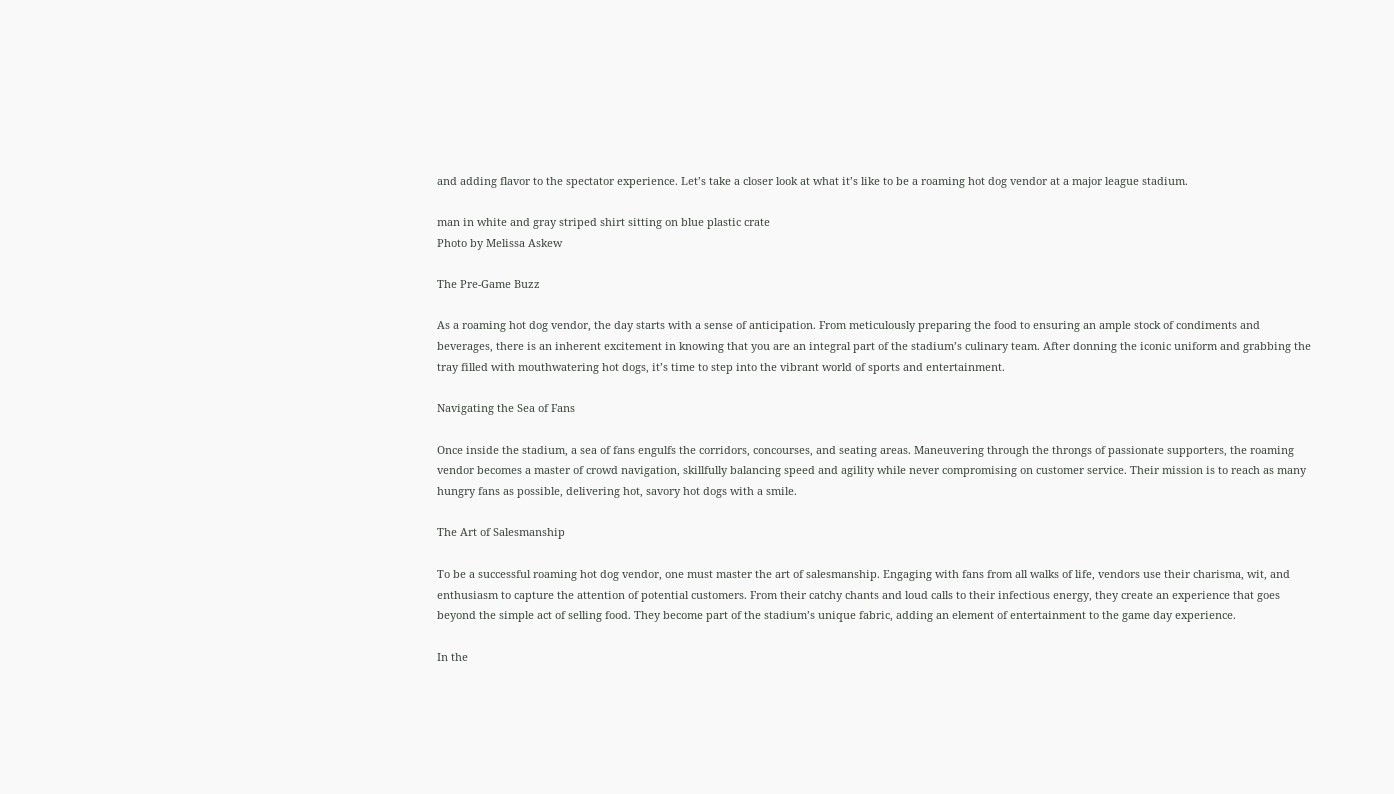and adding flavor to the spectator experience. Let’s take a closer look at what it’s like to be a roaming hot dog vendor at a major league stadium.

man in white and gray striped shirt sitting on blue plastic crate
Photo by Melissa Askew

The Pre-Game Buzz

As a roaming hot dog vendor, the day starts with a sense of anticipation. From meticulously preparing the food to ensuring an ample stock of condiments and beverages, there is an inherent excitement in knowing that you are an integral part of the stadium’s culinary team. After donning the iconic uniform and grabbing the tray filled with mouthwatering hot dogs, it’s time to step into the vibrant world of sports and entertainment.

Navigating the Sea of Fans

Once inside the stadium, a sea of fans engulfs the corridors, concourses, and seating areas. Maneuvering through the throngs of passionate supporters, the roaming vendor becomes a master of crowd navigation, skillfully balancing speed and agility while never compromising on customer service. Their mission is to reach as many hungry fans as possible, delivering hot, savory hot dogs with a smile.

The Art of Salesmanship

To be a successful roaming hot dog vendor, one must master the art of salesmanship. Engaging with fans from all walks of life, vendors use their charisma, wit, and enthusiasm to capture the attention of potential customers. From their catchy chants and loud calls to their infectious energy, they create an experience that goes beyond the simple act of selling food. They become part of the stadium’s unique fabric, adding an element of entertainment to the game day experience.

In the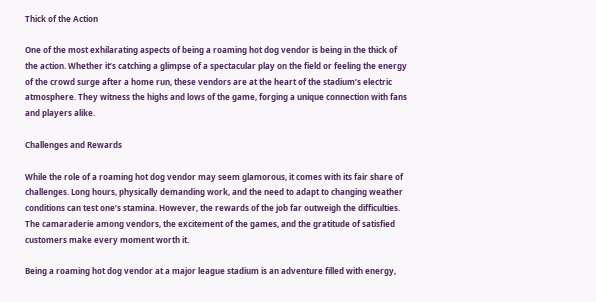Thick of the Action

One of the most exhilarating aspects of being a roaming hot dog vendor is being in the thick of the action. Whether it’s catching a glimpse of a spectacular play on the field or feeling the energy of the crowd surge after a home run, these vendors are at the heart of the stadium’s electric atmosphere. They witness the highs and lows of the game, forging a unique connection with fans and players alike.

Challenges and Rewards

While the role of a roaming hot dog vendor may seem glamorous, it comes with its fair share of challenges. Long hours, physically demanding work, and the need to adapt to changing weather conditions can test one’s stamina. However, the rewards of the job far outweigh the difficulties. The camaraderie among vendors, the excitement of the games, and the gratitude of satisfied customers make every moment worth it.

Being a roaming hot dog vendor at a major league stadium is an adventure filled with energy,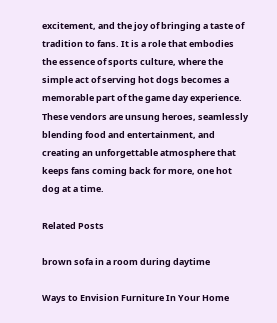excitement, and the joy of bringing a taste of tradition to fans. It is a role that embodies the essence of sports culture, where the simple act of serving hot dogs becomes a memorable part of the game day experience. These vendors are unsung heroes, seamlessly blending food and entertainment, and creating an unforgettable atmosphere that keeps fans coming back for more, one hot dog at a time.

Related Posts

brown sofa in a room during daytime

Ways to Envision Furniture In Your Home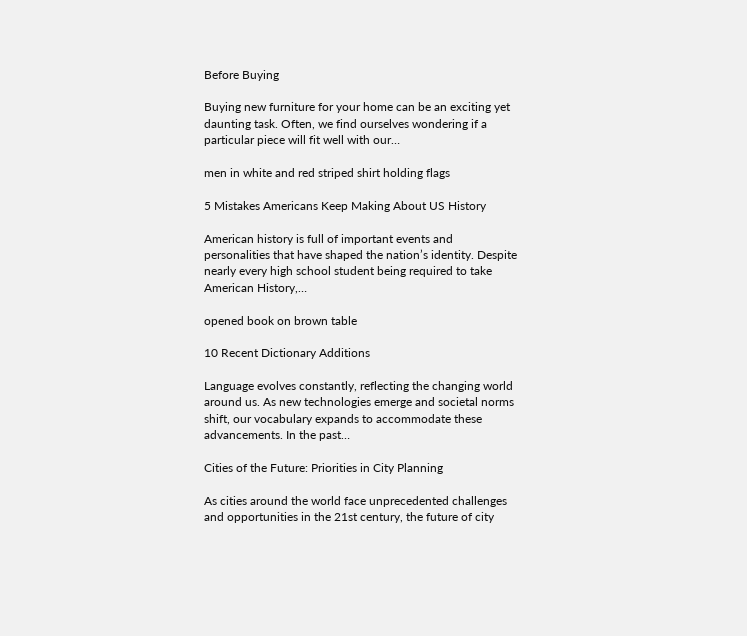Before Buying

Buying new furniture for your home can be an exciting yet daunting task. Often, we find ourselves wondering if a particular piece will fit well with our…

men in white and red striped shirt holding flags

5 Mistakes Americans Keep Making About US History

American history is full of important events and personalities that have shaped the nation’s identity. Despite nearly every high school student being required to take American History,…

opened book on brown table

10 Recent Dictionary Additions

Language evolves constantly, reflecting the changing world around us. As new technologies emerge and societal norms shift, our vocabulary expands to accommodate these advancements. In the past…

Cities of the Future: Priorities in City Planning

As cities around the world face unprecedented challenges and opportunities in the 21st century, the future of city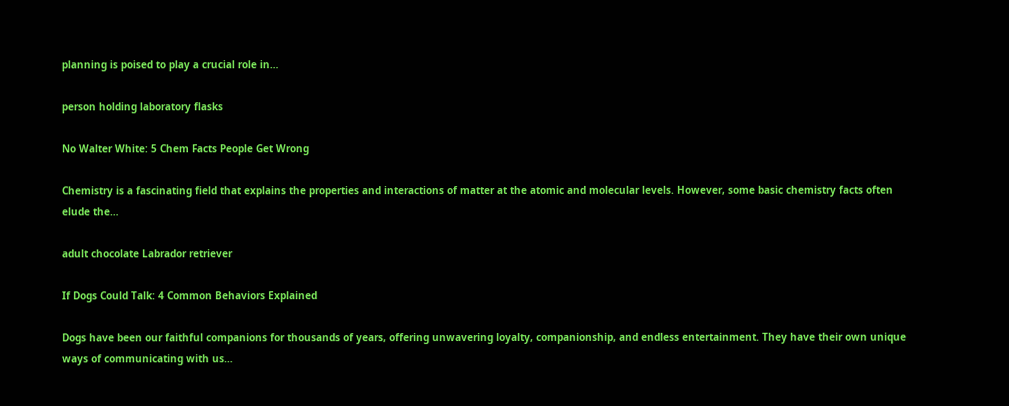planning is poised to play a crucial role in…

person holding laboratory flasks

No Walter White: 5 Chem Facts People Get Wrong

Chemistry is a fascinating field that explains the properties and interactions of matter at the atomic and molecular levels. However, some basic chemistry facts often elude the…

adult chocolate Labrador retriever

If Dogs Could Talk: 4 Common Behaviors Explained

Dogs have been our faithful companions for thousands of years, offering unwavering loyalty, companionship, and endless entertainment. They have their own unique ways of communicating with us…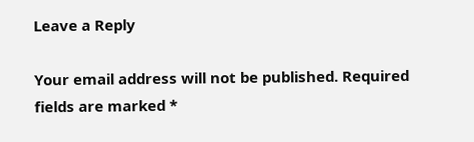Leave a Reply

Your email address will not be published. Required fields are marked *